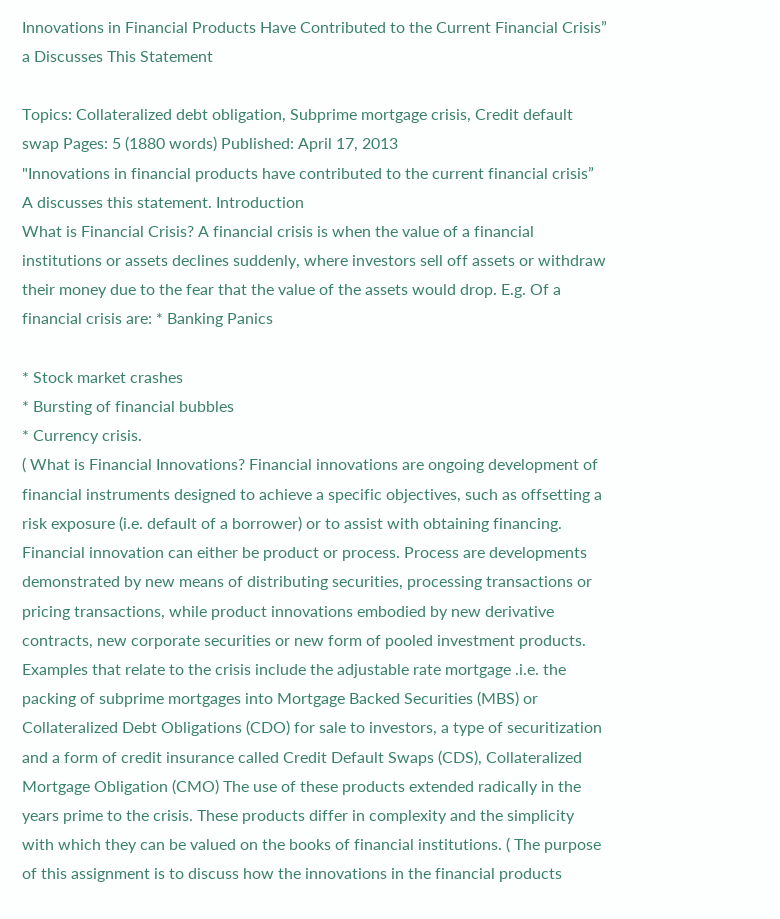Innovations in Financial Products Have Contributed to the Current Financial Crisis” a Discusses This Statement

Topics: Collateralized debt obligation, Subprime mortgage crisis, Credit default swap Pages: 5 (1880 words) Published: April 17, 2013
"Innovations in financial products have contributed to the current financial crisis” A discusses this statement. Introduction
What is Financial Crisis? A financial crisis is when the value of a financial institutions or assets declines suddenly, where investors sell off assets or withdraw their money due to the fear that the value of the assets would drop. E.g. Of a financial crisis are: * Banking Panics

* Stock market crashes
* Bursting of financial bubbles
* Currency crisis.
( What is Financial Innovations? Financial innovations are ongoing development of financial instruments designed to achieve a specific objectives, such as offsetting a risk exposure (i.e. default of a borrower) or to assist with obtaining financing. Financial innovation can either be product or process. Process are developments demonstrated by new means of distributing securities, processing transactions or pricing transactions, while product innovations embodied by new derivative contracts, new corporate securities or new form of pooled investment products. Examples that relate to the crisis include the adjustable rate mortgage .i.e. the packing of subprime mortgages into Mortgage Backed Securities (MBS) or Collateralized Debt Obligations (CDO) for sale to investors, a type of securitization and a form of credit insurance called Credit Default Swaps (CDS), Collateralized Mortgage Obligation (CMO) The use of these products extended radically in the years prime to the crisis. These products differ in complexity and the simplicity with which they can be valued on the books of financial institutions. ( The purpose of this assignment is to discuss how the innovations in the financial products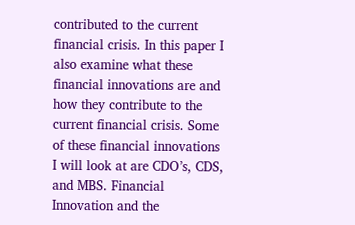contributed to the current financial crisis. In this paper I also examine what these financial innovations are and how they contribute to the current financial crisis. Some of these financial innovations I will look at are CDO’s, CDS, and MBS. Financial Innovation and the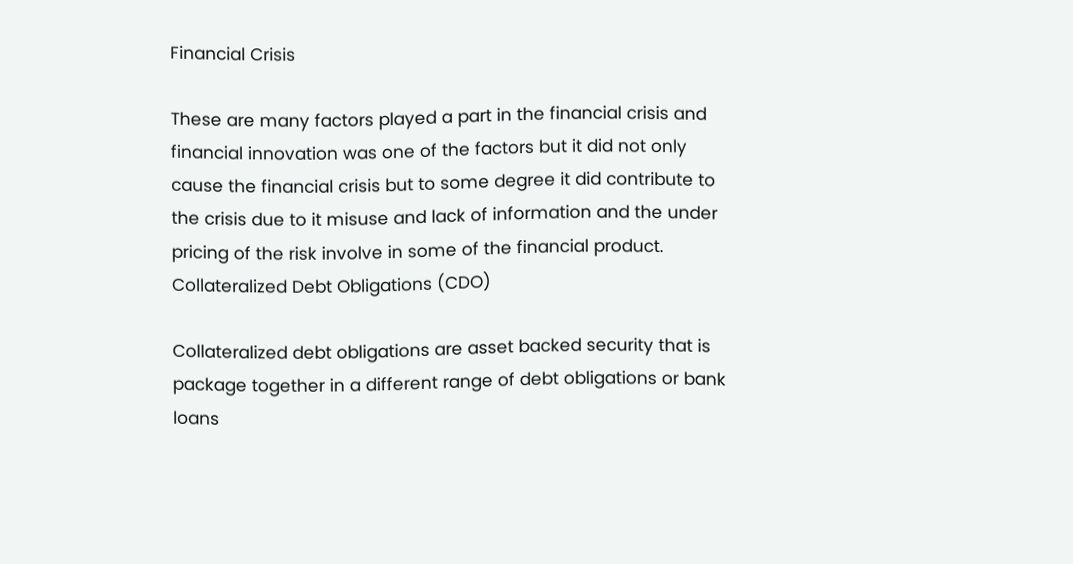Financial Crisis

These are many factors played a part in the financial crisis and financial innovation was one of the factors but it did not only cause the financial crisis but to some degree it did contribute to the crisis due to it misuse and lack of information and the under pricing of the risk involve in some of the financial product. Collateralized Debt Obligations (CDO)

Collateralized debt obligations are asset backed security that is package together in a different range of debt obligations or bank loans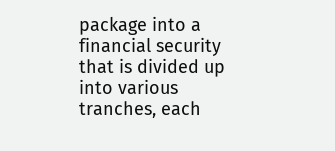package into a financial security that is divided up into various tranches, each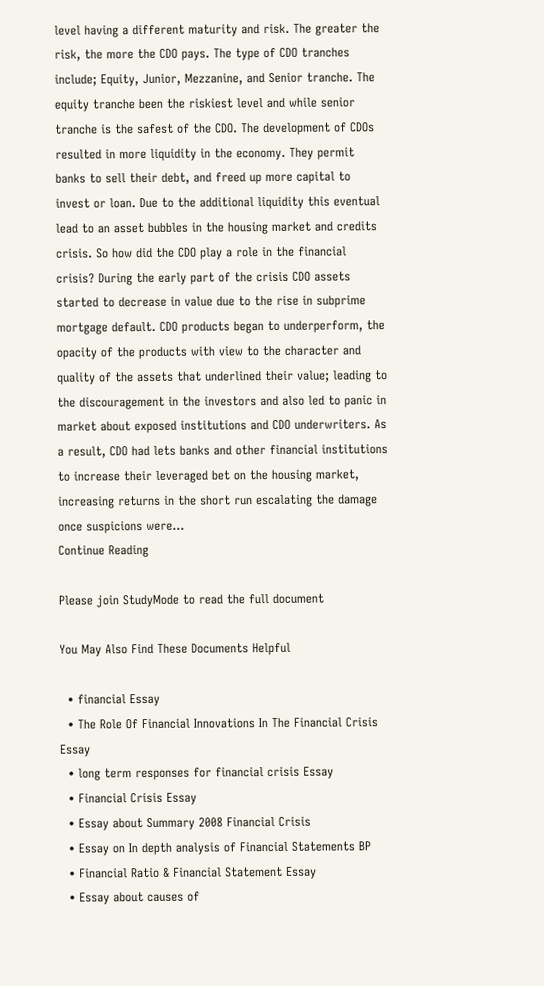level having a different maturity and risk. The greater the risk, the more the CDO pays. The type of CDO tranches include; Equity, Junior, Mezzanine, and Senior tranche. The equity tranche been the riskiest level and while senior tranche is the safest of the CDO. The development of CDOs resulted in more liquidity in the economy. They permit banks to sell their debt, and freed up more capital to invest or loan. Due to the additional liquidity this eventual lead to an asset bubbles in the housing market and credits crisis. So how did the CDO play a role in the financial crisis? During the early part of the crisis CDO assets started to decrease in value due to the rise in subprime mortgage default. CDO products began to underperform, the opacity of the products with view to the character and quality of the assets that underlined their value; leading to the discouragement in the investors and also led to panic in market about exposed institutions and CDO underwriters. As a result, CDO had lets banks and other financial institutions to increase their leveraged bet on the housing market, increasing returns in the short run escalating the damage once suspicions were...
Continue Reading

Please join StudyMode to read the full document

You May Also Find These Documents Helpful

  • financial Essay
  • The Role Of Financial Innovations In The Financial Crisis Essay
  • long term responses for financial crisis Essay
  • Financial Crisis Essay
  • Essay about Summary 2008 Financial Crisis
  • Essay on In depth analysis of Financial Statements BP
  • Financial Ratio & Financial Statement Essay
  • Essay about causes of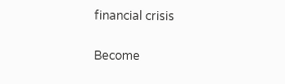financial crisis

Become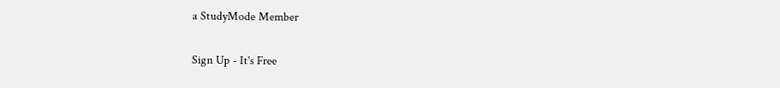a StudyMode Member

Sign Up - It's Free